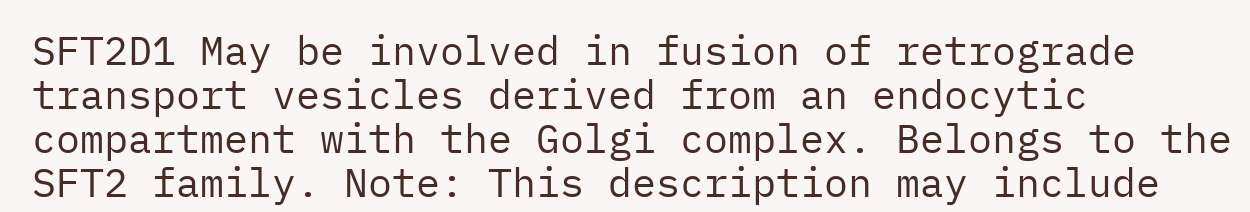SFT2D1 May be involved in fusion of retrograde transport vesicles derived from an endocytic compartment with the Golgi complex. Belongs to the SFT2 family. Note: This description may include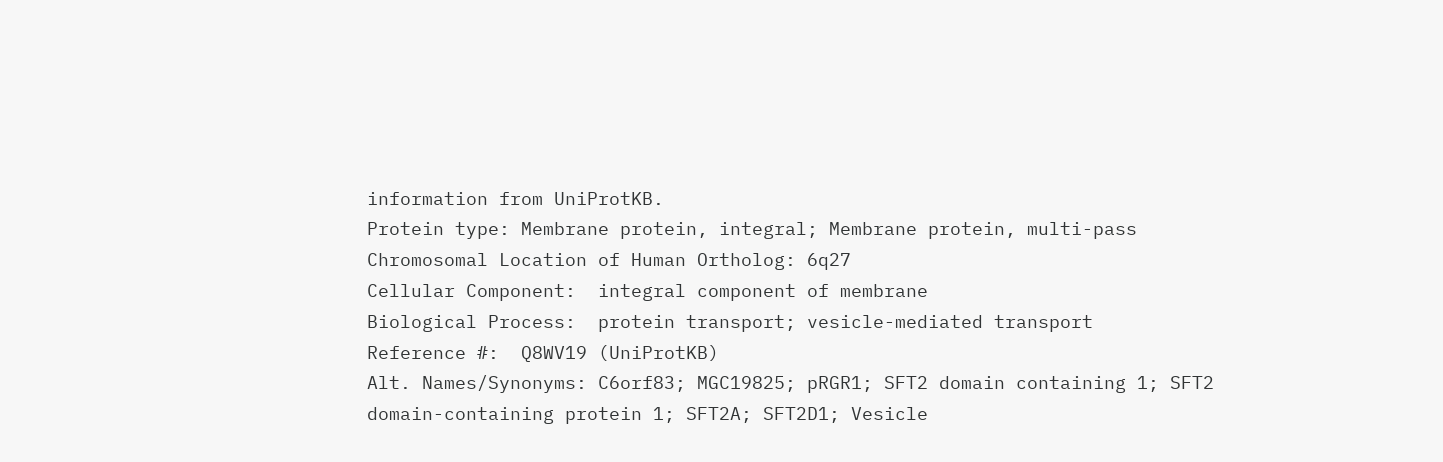information from UniProtKB.
Protein type: Membrane protein, integral; Membrane protein, multi-pass
Chromosomal Location of Human Ortholog: 6q27
Cellular Component:  integral component of membrane
Biological Process:  protein transport; vesicle-mediated transport
Reference #:  Q8WV19 (UniProtKB)
Alt. Names/Synonyms: C6orf83; MGC19825; pRGR1; SFT2 domain containing 1; SFT2 domain-containing protein 1; SFT2A; SFT2D1; Vesicle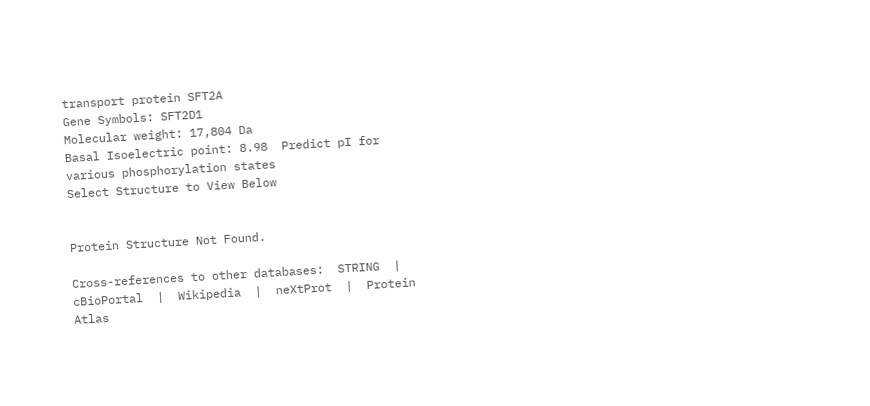transport protein SFT2A
Gene Symbols: SFT2D1
Molecular weight: 17,804 Da
Basal Isoelectric point: 8.98  Predict pI for various phosphorylation states
Select Structure to View Below


Protein Structure Not Found.

Cross-references to other databases:  STRING  |  cBioPortal  |  Wikipedia  |  neXtProt  |  Protein Atlas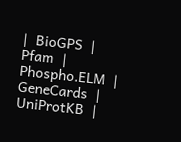|  BioGPS  |  Pfam  |  Phospho.ELM  |  GeneCards  |  UniProtKB  |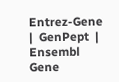Entrez-Gene  |  GenPept  |  Ensembl Gene